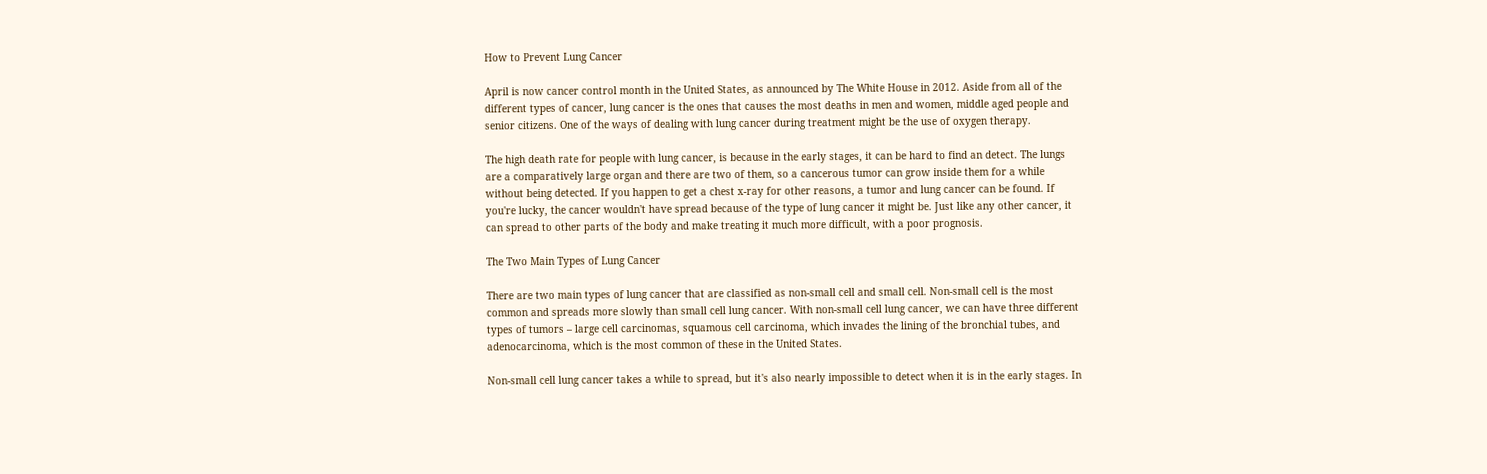How to Prevent Lung Cancer

April is now cancer control month in the United States, as announced by The White House in 2012. Aside from all of the different types of cancer, lung cancer is the ones that causes the most deaths in men and women, middle aged people and senior citizens. One of the ways of dealing with lung cancer during treatment might be the use of oxygen therapy.

The high death rate for people with lung cancer, is because in the early stages, it can be hard to find an detect. The lungs are a comparatively large organ and there are two of them, so a cancerous tumor can grow inside them for a while without being detected. If you happen to get a chest x-ray for other reasons, a tumor and lung cancer can be found. If you're lucky, the cancer wouldn't have spread because of the type of lung cancer it might be. Just like any other cancer, it can spread to other parts of the body and make treating it much more difficult, with a poor prognosis.

The Two Main Types of Lung Cancer

There are two main types of lung cancer that are classified as non-small cell and small cell. Non-small cell is the most common and spreads more slowly than small cell lung cancer. With non-small cell lung cancer, we can have three different types of tumors – large cell carcinomas, squamous cell carcinoma, which invades the lining of the bronchial tubes, and adenocarcinoma, which is the most common of these in the United States.

Non-small cell lung cancer takes a while to spread, but it's also nearly impossible to detect when it is in the early stages. In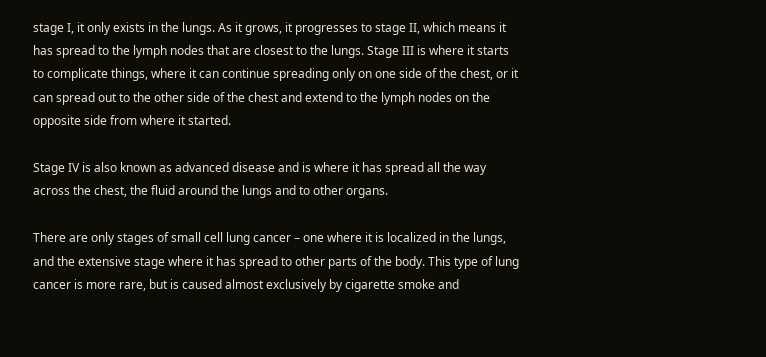stage I, it only exists in the lungs. As it grows, it progresses to stage II, which means it has spread to the lymph nodes that are closest to the lungs. Stage III is where it starts to complicate things, where it can continue spreading only on one side of the chest, or it can spread out to the other side of the chest and extend to the lymph nodes on the opposite side from where it started.

Stage IV is also known as advanced disease and is where it has spread all the way across the chest, the fluid around the lungs and to other organs.

There are only stages of small cell lung cancer – one where it is localized in the lungs, and the extensive stage where it has spread to other parts of the body. This type of lung cancer is more rare, but is caused almost exclusively by cigarette smoke and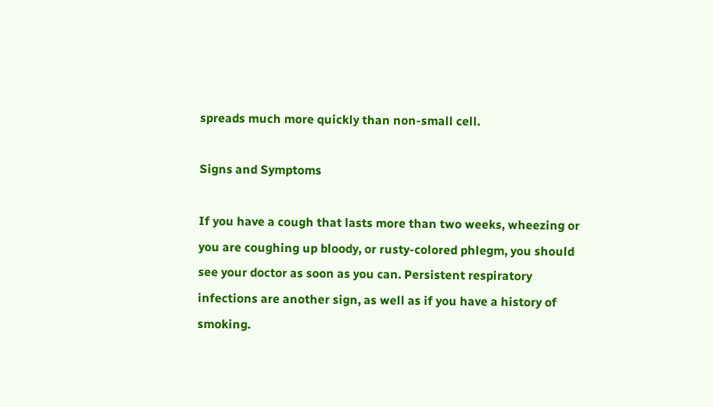spreads much more quickly than non-small cell.

Signs and Symptoms

If you have a cough that lasts more than two weeks, wheezing or you are coughing up bloody, or rusty-colored phlegm, you should see your doctor as soon as you can. Persistent respiratory infections are another sign, as well as if you have a history of smoking.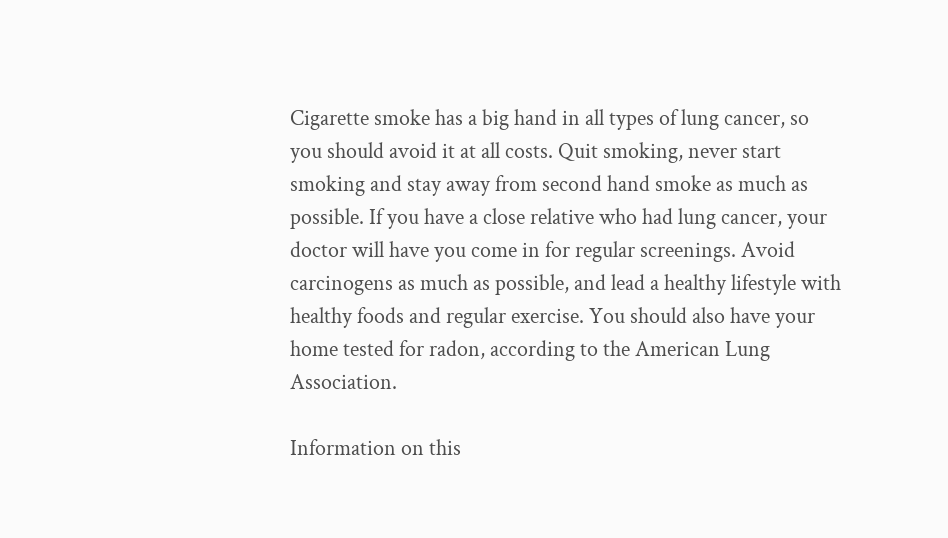Cigarette smoke has a big hand in all types of lung cancer, so you should avoid it at all costs. Quit smoking, never start smoking and stay away from second hand smoke as much as possible. If you have a close relative who had lung cancer, your doctor will have you come in for regular screenings. Avoid carcinogens as much as possible, and lead a healthy lifestyle with healthy foods and regular exercise. You should also have your home tested for radon, according to the American Lung Association.

Information on this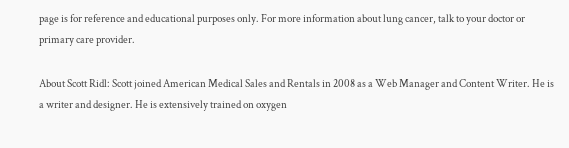page is for reference and educational purposes only. For more information about lung cancer, talk to your doctor or primary care provider.

About Scott Ridl: Scott joined American Medical Sales and Rentals in 2008 as a Web Manager and Content Writer. He is a writer and designer. He is extensively trained on oxygen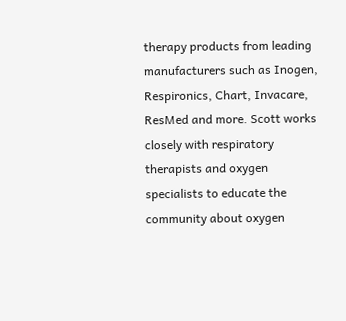therapy products from leading manufacturers such as Inogen, Respironics, Chart, Invacare, ResMed and more. Scott works closely with respiratory therapists and oxygen specialists to educate the community about oxygen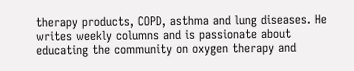therapy products, COPD, asthma and lung diseases. He writes weekly columns and is passionate about educating the community on oxygen therapy and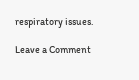respiratory issues.

Leave a Comment